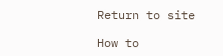Return to site

How to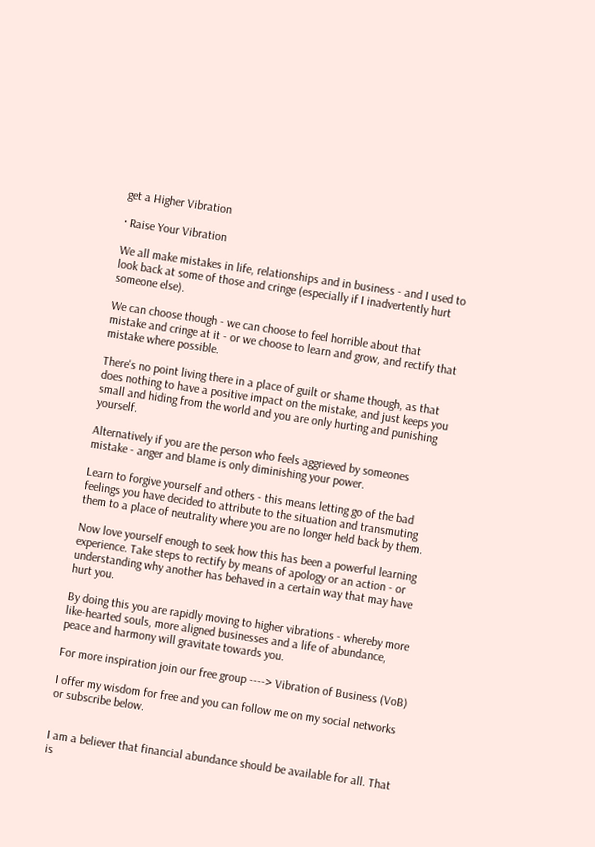get a Higher Vibration

· Raise Your Vibration

We all make mistakes in life, relationships and in business - and I used to look back at some of those and cringe (especially if I inadvertently hurt someone else).

We can choose though - we can choose to feel horrible about that mistake and cringe at it - or we choose to learn and grow, and rectify that mistake where possible.

There's no point living there in a place of guilt or shame though, as that does nothing to have a positive impact on the mistake, and just keeps you small and hiding from the world and you are only hurting and punishing yourself.

Alternatively if you are the person who feels aggrieved by someones mistake - anger and blame is only diminishing your power.

Learn to forgive yourself and others - this means letting go of the bad feelings you have decided to attribute to the situation and transmuting them to a place of neutrality where you are no longer held back by them.

Now love yourself enough to seek how this has been a powerful learning experience. Take steps to rectify by means of apology or an action - or understanding why another has behaved in a certain way that may have hurt you.

By doing this you are rapidly moving to higher vibrations - whereby more like-hearted souls, more aligned businesses and a life of abundance, peace and harmony will gravitate towards you.

For more inspiration join our free group ----> Vibration of Business (VoB)

I offer my wisdom for free and you can follow me on my social networks or subscribe below.


I am a believer that financial abundance should be available for all. That is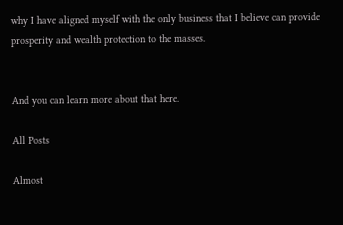why I have aligned myself with the only business that I believe can provide prosperity and wealth protection to the masses.


And you can learn more about that here.

All Posts

Almost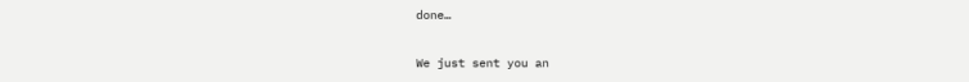done…

We just sent you an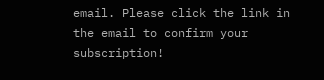email. Please click the link in the email to confirm your subscription!